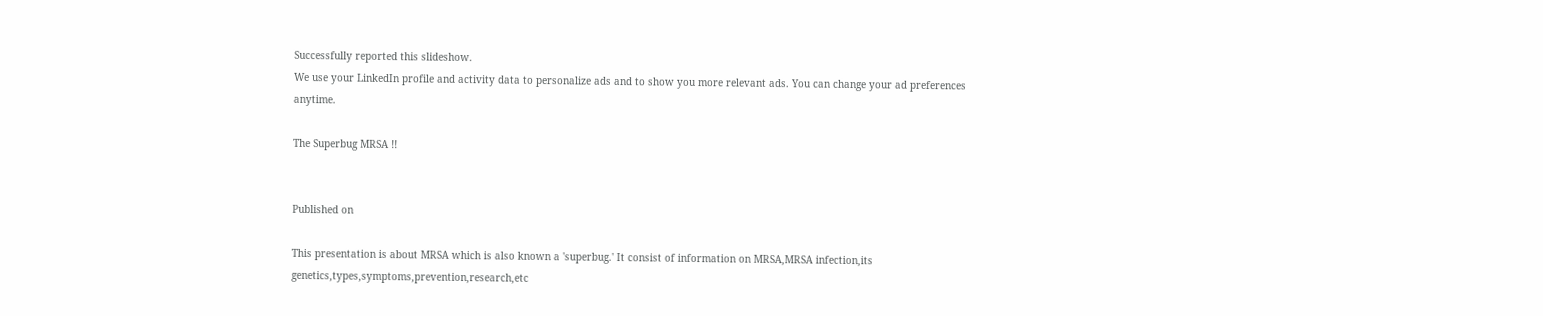Successfully reported this slideshow.
We use your LinkedIn profile and activity data to personalize ads and to show you more relevant ads. You can change your ad preferences anytime.

The Superbug MRSA !!


Published on

This presentation is about MRSA which is also known a 'superbug.' It consist of information on MRSA,MRSA infection,its genetics,types,symptoms,prevention,research,etc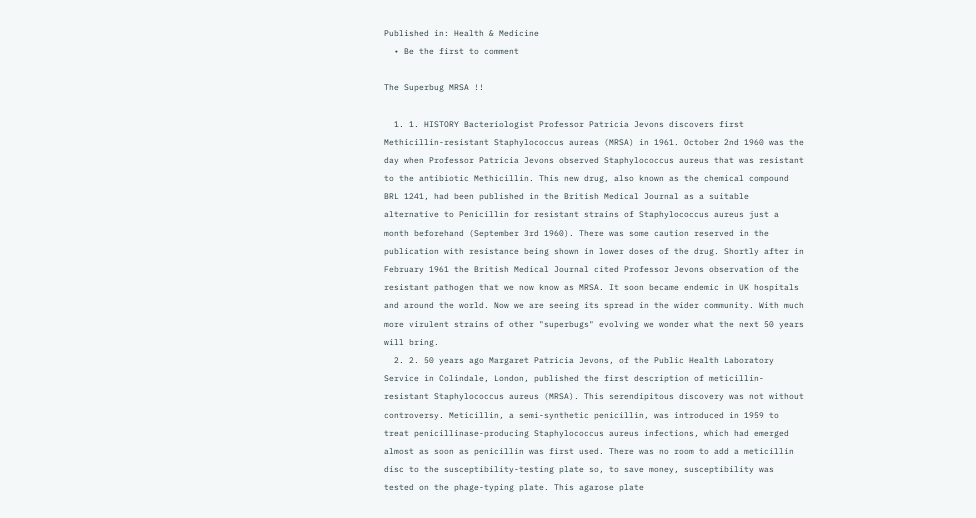Published in: Health & Medicine
  • Be the first to comment

The Superbug MRSA !!

  1. 1. HISTORY Bacteriologist Professor Patricia Jevons discovers first Methicillin-resistant Staphylococcus aureas (MRSA) in 1961. October 2nd 1960 was the day when Professor Patricia Jevons observed Staphylococcus aureus that was resistant to the antibiotic Methicillin. This new drug, also known as the chemical compound BRL 1241, had been published in the British Medical Journal as a suitable alternative to Penicillin for resistant strains of Staphylococcus aureus just a month beforehand (September 3rd 1960). There was some caution reserved in the publication with resistance being shown in lower doses of the drug. Shortly after in February 1961 the British Medical Journal cited Professor Jevons observation of the resistant pathogen that we now know as MRSA. It soon became endemic in UK hospitals and around the world. Now we are seeing its spread in the wider community. With much more virulent strains of other "superbugs" evolving we wonder what the next 50 years will bring.
  2. 2. 50 years ago Margaret Patricia Jevons, of the Public Health Laboratory Service in Colindale, London, published the first description of meticillin-resistant Staphylococcus aureus (MRSA). This serendipitous discovery was not without controversy. Meticillin, a semi-synthetic penicillin, was introduced in 1959 to treat penicillinase-producing Staphylococcus aureus infections, which had emerged almost as soon as penicillin was first used. There was no room to add a meticillin disc to the susceptibility-testing plate so, to save money, susceptibility was tested on the phage-typing plate. This agarose plate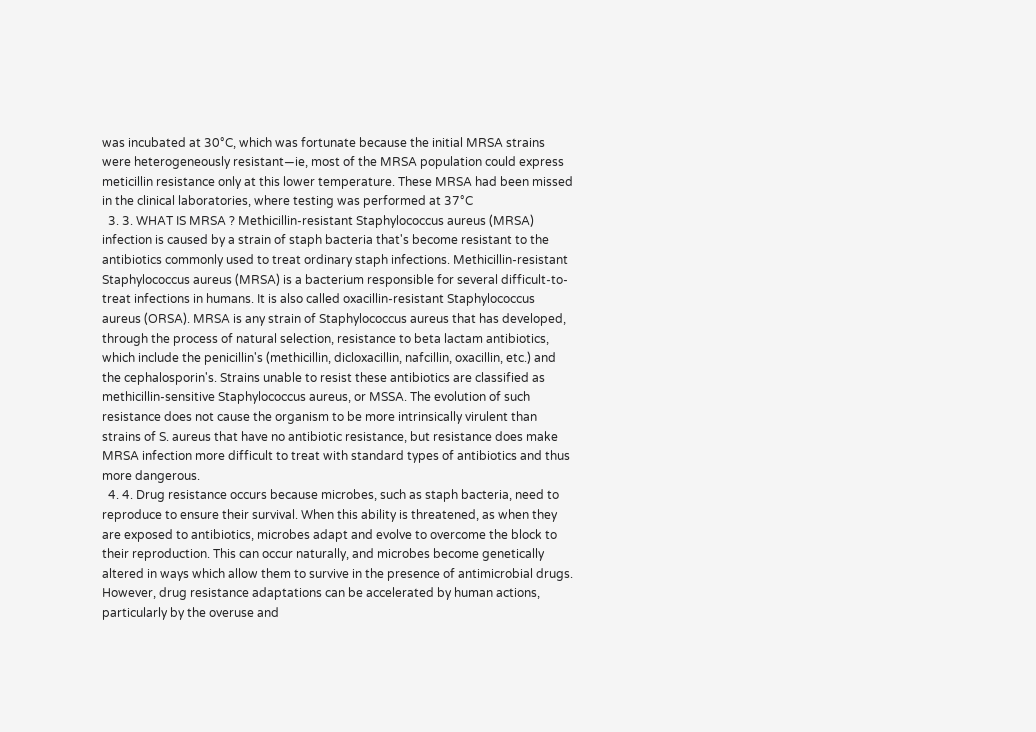was incubated at 30°C, which was fortunate because the initial MRSA strains were heterogeneously resistant—ie, most of the MRSA population could express meticillin resistance only at this lower temperature. These MRSA had been missed in the clinical laboratories, where testing was performed at 37°C
  3. 3. WHAT IS MRSA ? Methicillin-resistant Staphylococcus aureus (MRSA) infection is caused by a strain of staph bacteria that's become resistant to the antibiotics commonly used to treat ordinary staph infections. Methicillin-resistant Staphylococcus aureus (MRSA) is a bacterium responsible for several difficult-to-treat infections in humans. It is also called oxacillin-resistant Staphylococcus aureus (ORSA). MRSA is any strain of Staphylococcus aureus that has developed, through the process of natural selection, resistance to beta lactam antibiotics, which include the penicillin's (methicillin, dicloxacillin, nafcillin, oxacillin, etc.) and the cephalosporin's. Strains unable to resist these antibiotics are classified as methicillin-sensitive Staphylococcus aureus, or MSSA. The evolution of such resistance does not cause the organism to be more intrinsically virulent than strains of S. aureus that have no antibiotic resistance, but resistance does make MRSA infection more difficult to treat with standard types of antibiotics and thus more dangerous.
  4. 4. Drug resistance occurs because microbes, such as staph bacteria, need to reproduce to ensure their survival. When this ability is threatened, as when they are exposed to antibiotics, microbes adapt and evolve to overcome the block to their reproduction. This can occur naturally, and microbes become genetically altered in ways which allow them to survive in the presence of antimicrobial drugs. However, drug resistance adaptations can be accelerated by human actions, particularly by the overuse and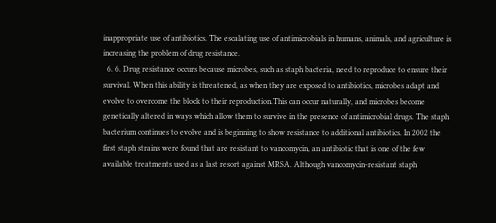inappropriate use of antibiotics. The escalating use of antimicrobials in humans, animals, and agriculture is increasing the problem of drug resistance.
  6. 6. Drug resistance occurs because microbes, such as staph bacteria, need to reproduce to ensure their survival. When this ability is threatened, as when they are exposed to antibiotics, microbes adapt and evolve to overcome the block to their reproduction.This can occur naturally, and microbes become genetically altered in ways which allow them to survive in the presence of antimicrobial drugs. The staph bacterium continues to evolve and is beginning to show resistance to additional antibiotics. In 2002 the first staph strains were found that are resistant to vancomycin, an antibiotic that is one of the few available treatments used as a last resort against MRSA. Although vancomycin-resistant staph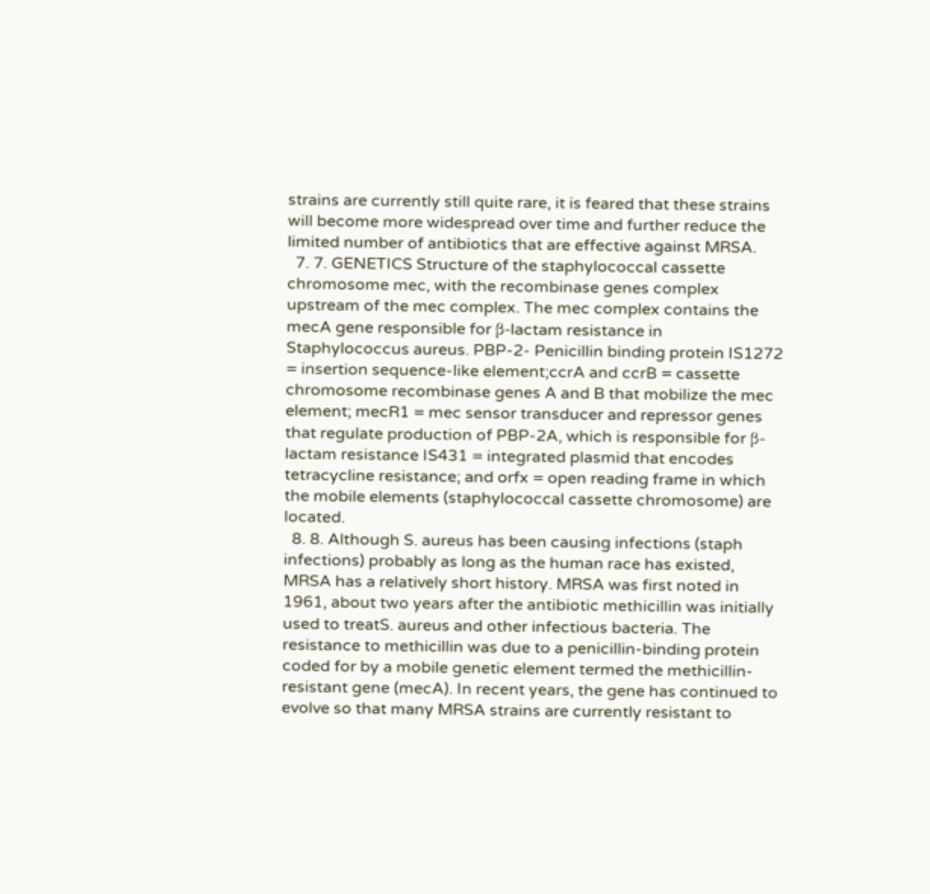strains are currently still quite rare, it is feared that these strains will become more widespread over time and further reduce the limited number of antibiotics that are effective against MRSA.
  7. 7. GENETICS Structure of the staphylococcal cassette chromosome mec, with the recombinase genes complex upstream of the mec complex. The mec complex contains the mecA gene responsible for β-lactam resistance in Staphylococcus aureus. PBP-2- Penicillin binding protein IS1272 = insertion sequence-like element;ccrA and ccrB = cassette chromosome recombinase genes A and B that mobilize the mec element; mecR1 = mec sensor transducer and repressor genes that regulate production of PBP-2A, which is responsible for β-lactam resistance IS431 = integrated plasmid that encodes tetracycline resistance; and orfx = open reading frame in which the mobile elements (staphylococcal cassette chromosome) are located.
  8. 8. Although S. aureus has been causing infections (staph infections) probably as long as the human race has existed, MRSA has a relatively short history. MRSA was first noted in 1961, about two years after the antibiotic methicillin was initially used to treatS. aureus and other infectious bacteria. The resistance to methicillin was due to a penicillin-binding protein coded for by a mobile genetic element termed the methicillin-resistant gene (mecA). In recent years, the gene has continued to evolve so that many MRSA strains are currently resistant to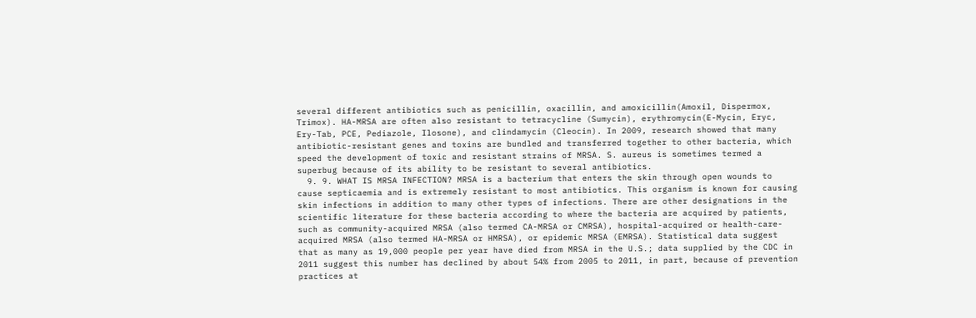several different antibiotics such as penicillin, oxacillin, and amoxicillin(Amoxil, Dispermox, Trimox). HA-MRSA are often also resistant to tetracycline (Sumycin), erythromycin(E-Mycin, Eryc, Ery-Tab, PCE, Pediazole, Ilosone), and clindamycin (Cleocin). In 2009, research showed that many antibiotic-resistant genes and toxins are bundled and transferred together to other bacteria, which speed the development of toxic and resistant strains of MRSA. S. aureus is sometimes termed a superbug because of its ability to be resistant to several antibiotics.
  9. 9. WHAT IS MRSA INFECTION? MRSA is a bacterium that enters the skin through open wounds to cause septicaemia and is extremely resistant to most antibiotics. This organism is known for causing skin infections in addition to many other types of infections. There are other designations in the scientific literature for these bacteria according to where the bacteria are acquired by patients, such as community-acquired MRSA (also termed CA-MRSA or CMRSA), hospital-acquired or health-care-acquired MRSA (also termed HA-MRSA or HMRSA), or epidemic MRSA (EMRSA). Statistical data suggest that as many as 19,000 people per year have died from MRSA in the U.S.; data supplied by the CDC in 2011 suggest this number has declined by about 54% from 2005 to 2011, in part, because of prevention practices at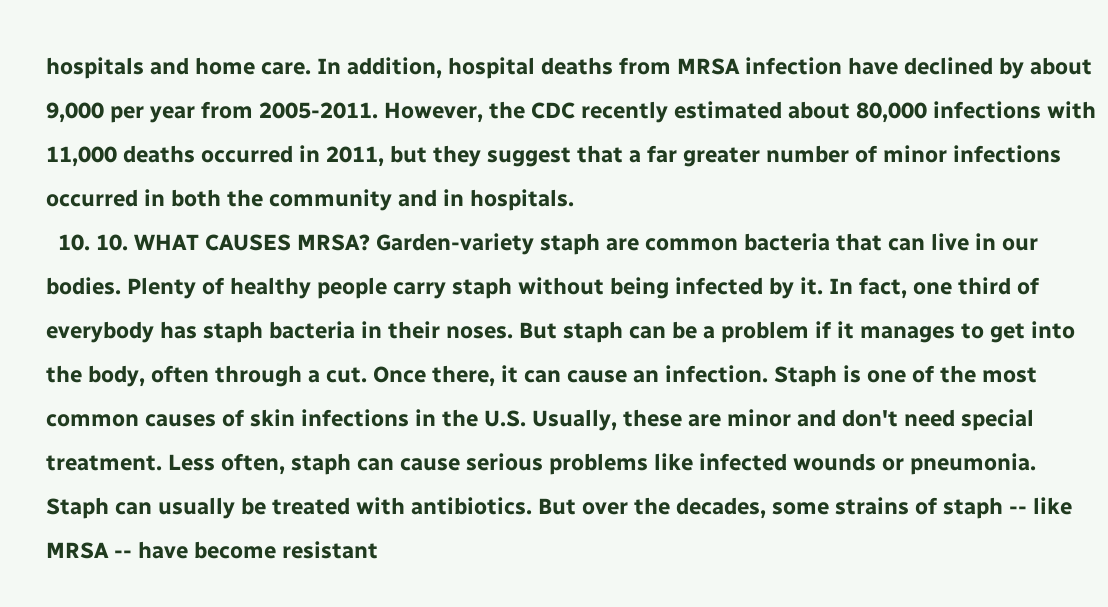hospitals and home care. In addition, hospital deaths from MRSA infection have declined by about 9,000 per year from 2005-2011. However, the CDC recently estimated about 80,000 infections with 11,000 deaths occurred in 2011, but they suggest that a far greater number of minor infections occurred in both the community and in hospitals.
  10. 10. WHAT CAUSES MRSA? Garden-variety staph are common bacteria that can live in our bodies. Plenty of healthy people carry staph without being infected by it. In fact, one third of everybody has staph bacteria in their noses. But staph can be a problem if it manages to get into the body, often through a cut. Once there, it can cause an infection. Staph is one of the most common causes of skin infections in the U.S. Usually, these are minor and don't need special treatment. Less often, staph can cause serious problems like infected wounds or pneumonia. Staph can usually be treated with antibiotics. But over the decades, some strains of staph -- like MRSA -- have become resistant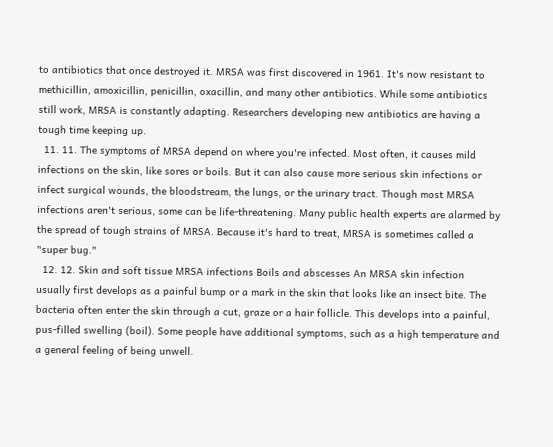to antibiotics that once destroyed it. MRSA was first discovered in 1961. It's now resistant to methicillin, amoxicillin, penicillin, oxacillin, and many other antibiotics. While some antibiotics still work, MRSA is constantly adapting. Researchers developing new antibiotics are having a tough time keeping up.
  11. 11. The symptoms of MRSA depend on where you're infected. Most often, it causes mild infections on the skin, like sores or boils. But it can also cause more serious skin infections or infect surgical wounds, the bloodstream, the lungs, or the urinary tract. Though most MRSA infections aren't serious, some can be life-threatening. Many public health experts are alarmed by the spread of tough strains of MRSA. Because it's hard to treat, MRSA is sometimes called a "super bug."
  12. 12. Skin and soft tissue MRSA infections Boils and abscesses An MRSA skin infection usually first develops as a painful bump or a mark in the skin that looks like an insect bite. The bacteria often enter the skin through a cut, graze or a hair follicle. This develops into a painful, pus-filled swelling (boil). Some people have additional symptoms, such as a high temperature and a general feeling of being unwell.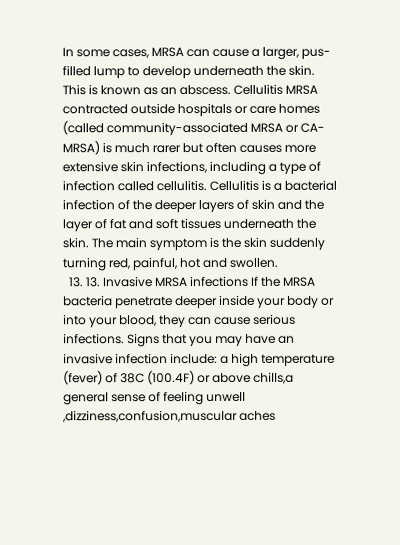In some cases, MRSA can cause a larger, pus-filled lump to develop underneath the skin. This is known as an abscess. Cellulitis MRSA contracted outside hospitals or care homes (called community-associated MRSA or CA-MRSA) is much rarer but often causes more extensive skin infections, including a type of infection called cellulitis. Cellulitis is a bacterial infection of the deeper layers of skin and the layer of fat and soft tissues underneath the skin. The main symptom is the skin suddenly turning red, painful, hot and swollen.
  13. 13. Invasive MRSA infections If the MRSA bacteria penetrate deeper inside your body or into your blood, they can cause serious infections. Signs that you may have an invasive infection include: a high temperature (fever) of 38C (100.4F) or above chills,a general sense of feeling unwell ,dizziness,confusion,muscular aches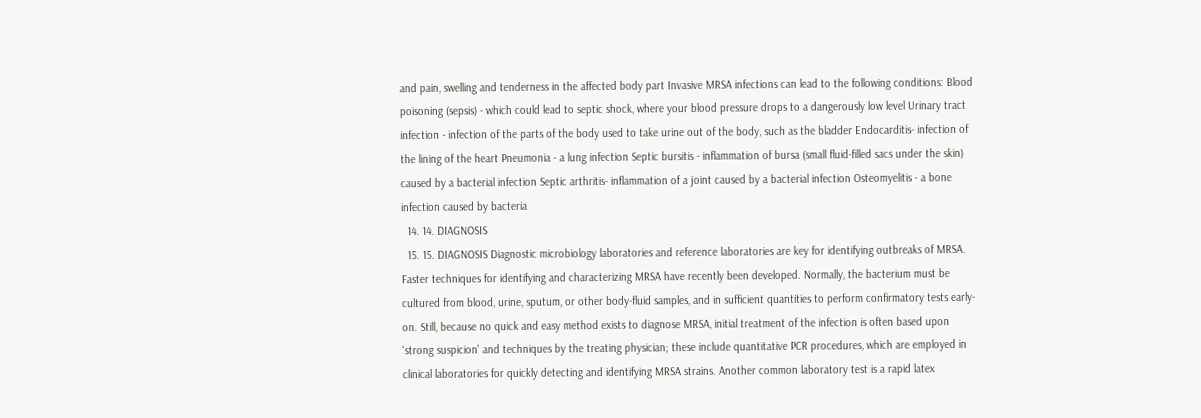and pain, swelling and tenderness in the affected body part Invasive MRSA infections can lead to the following conditions: Blood poisoning (sepsis) - which could lead to septic shock, where your blood pressure drops to a dangerously low level Urinary tract infection - infection of the parts of the body used to take urine out of the body, such as the bladder Endocarditis- infection of the lining of the heart Pneumonia - a lung infection Septic bursitis - inflammation of bursa (small fluid-filled sacs under the skin) caused by a bacterial infection Septic arthritis- inflammation of a joint caused by a bacterial infection Osteomyelitis - a bone infection caused by bacteria
  14. 14. DIAGNOSIS
  15. 15. DIAGNOSIS Diagnostic microbiology laboratories and reference laboratories are key for identifying outbreaks of MRSA. Faster techniques for identifying and characterizing MRSA have recently been developed. Normally, the bacterium must be cultured from blood, urine, sputum, or other body-fluid samples, and in sufficient quantities to perform confirmatory tests early-on. Still, because no quick and easy method exists to diagnose MRSA, initial treatment of the infection is often based upon 'strong suspicion' and techniques by the treating physician; these include quantitative PCR procedures, which are employed in clinical laboratories for quickly detecting and identifying MRSA strains. Another common laboratory test is a rapid latex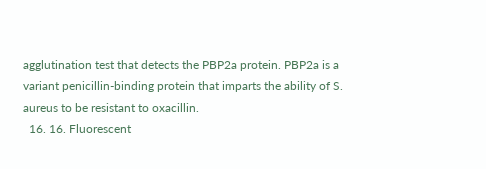agglutination test that detects the PBP2a protein. PBP2a is a variant penicillin-binding protein that imparts the ability of S. aureus to be resistant to oxacillin.
  16. 16. Fluorescent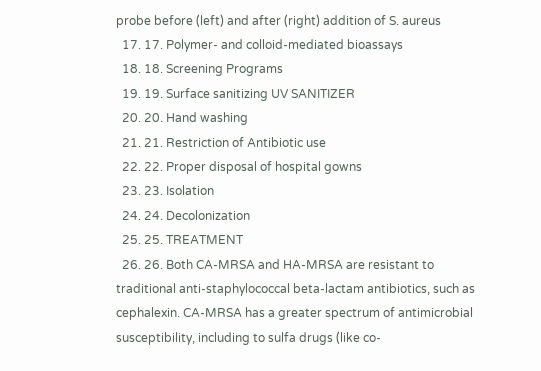probe before (left) and after (right) addition of S. aureus
  17. 17. Polymer- and colloid-mediated bioassays
  18. 18. Screening Programs
  19. 19. Surface sanitizing UV SANITIZER
  20. 20. Hand washing
  21. 21. Restriction of Antibiotic use
  22. 22. Proper disposal of hospital gowns
  23. 23. Isolation
  24. 24. Decolonization
  25. 25. TREATMENT
  26. 26. Both CA-MRSA and HA-MRSA are resistant to traditional anti-staphylococcal beta-lactam antibiotics, such as cephalexin. CA-MRSA has a greater spectrum of antimicrobial susceptibility, including to sulfa drugs (like co-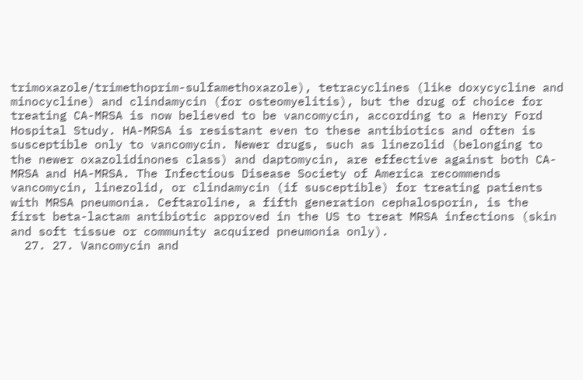trimoxazole/trimethoprim-sulfamethoxazole), tetracyclines (like doxycycline and minocycline) and clindamycin (for osteomyelitis), but the drug of choice for treating CA-MRSA is now believed to be vancomycin, according to a Henry Ford Hospital Study. HA-MRSA is resistant even to these antibiotics and often is susceptible only to vancomycin. Newer drugs, such as linezolid (belonging to the newer oxazolidinones class) and daptomycin, are effective against both CA-MRSA and HA-MRSA. The Infectious Disease Society of America recommends vancomycin, linezolid, or clindamycin (if susceptible) for treating patients with MRSA pneumonia. Ceftaroline, a fifth generation cephalosporin, is the first beta-lactam antibiotic approved in the US to treat MRSA infections (skin and soft tissue or community acquired pneumonia only).
  27. 27. Vancomycin and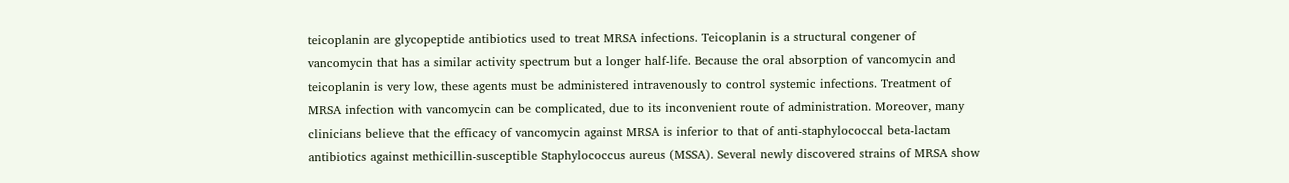teicoplanin are glycopeptide antibiotics used to treat MRSA infections. Teicoplanin is a structural congener of vancomycin that has a similar activity spectrum but a longer half-life. Because the oral absorption of vancomycin and teicoplanin is very low, these agents must be administered intravenously to control systemic infections. Treatment of MRSA infection with vancomycin can be complicated, due to its inconvenient route of administration. Moreover, many clinicians believe that the efficacy of vancomycin against MRSA is inferior to that of anti-staphylococcal beta-lactam antibiotics against methicillin-susceptible Staphylococcus aureus (MSSA). Several newly discovered strains of MRSA show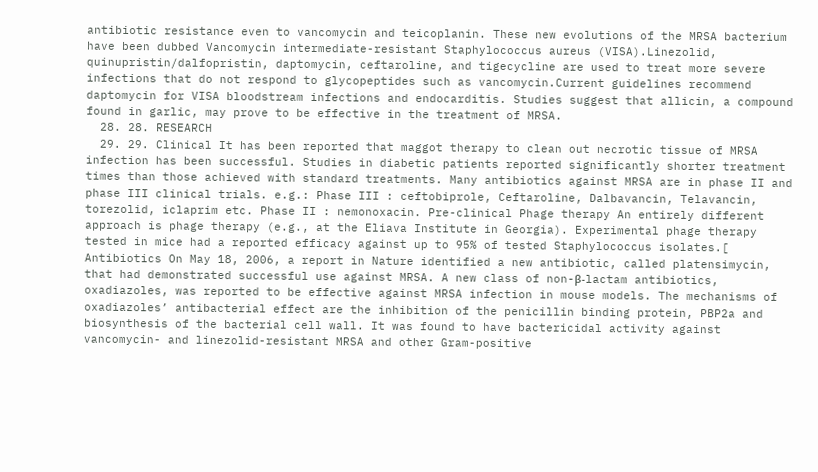antibiotic resistance even to vancomycin and teicoplanin. These new evolutions of the MRSA bacterium have been dubbed Vancomycin intermediate-resistant Staphylococcus aureus (VISA).Linezolid, quinupristin/dalfopristin, daptomycin, ceftaroline, and tigecycline are used to treat more severe infections that do not respond to glycopeptides such as vancomycin.Current guidelines recommend daptomycin for VISA bloodstream infections and endocarditis. Studies suggest that allicin, a compound found in garlic, may prove to be effective in the treatment of MRSA.
  28. 28. RESEARCH
  29. 29. Clinical It has been reported that maggot therapy to clean out necrotic tissue of MRSA infection has been successful. Studies in diabetic patients reported significantly shorter treatment times than those achieved with standard treatments. Many antibiotics against MRSA are in phase II and phase III clinical trials. e.g.: Phase III : ceftobiprole, Ceftaroline, Dalbavancin, Telavancin, torezolid, iclaprim etc. Phase II : nemonoxacin. Pre-clinical Phage therapy An entirely different approach is phage therapy (e.g., at the Eliava Institute in Georgia). Experimental phage therapy tested in mice had a reported efficacy against up to 95% of tested Staphylococcus isolates.[ Antibiotics On May 18, 2006, a report in Nature identified a new antibiotic, called platensimycin, that had demonstrated successful use against MRSA. A new class of non-β-lactam antibiotics, oxadiazoles, was reported to be effective against MRSA infection in mouse models. The mechanisms of oxadiazoles’ antibacterial effect are the inhibition of the penicillin binding protein, PBP2a and biosynthesis of the bacterial cell wall. It was found to have bactericidal activity against vancomycin- and linezolid-resistant MRSA and other Gram-positive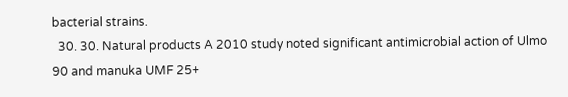bacterial strains.
  30. 30. Natural products A 2010 study noted significant antimicrobial action of Ulmo 90 and manuka UMF 25+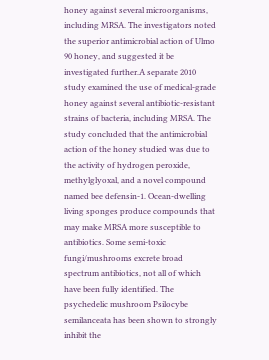honey against several microorganisms, including MRSA. The investigators noted the superior antimicrobial action of Ulmo 90 honey, and suggested it be investigated further.A separate 2010 study examined the use of medical-grade honey against several antibiotic-resistant strains of bacteria, including MRSA. The study concluded that the antimicrobial action of the honey studied was due to the activity of hydrogen peroxide, methylglyoxal, and a novel compound named bee defensin-1. Ocean-dwelling living sponges produce compounds that may make MRSA more susceptible to antibiotics. Some semi-toxic fungi/mushrooms excrete broad spectrum antibiotics, not all of which have been fully identified. The psychedelic mushroom Psilocybe semilanceata has been shown to strongly inhibit the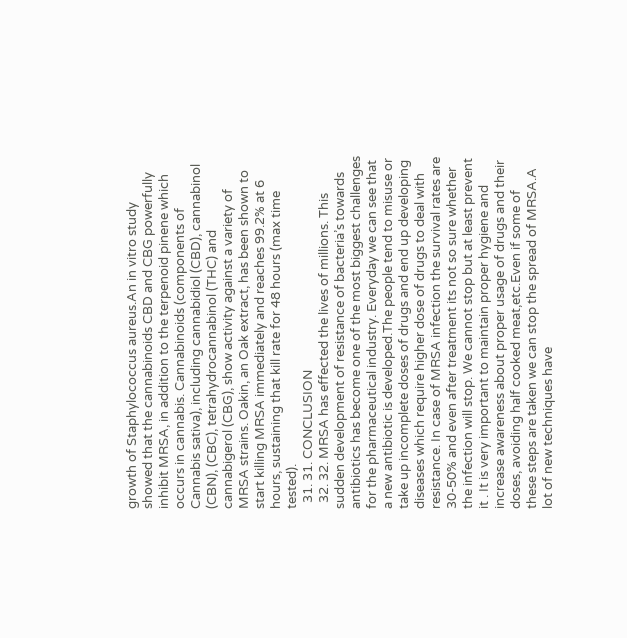growth of Staphylococcus aureus.An in vitro study showed that the cannabinoids CBD and CBG powerfully inhibit MRSA, in addition to the terpenoid pinene which occurs in cannabis. Cannabinoids (components of Cannabis sativa), including cannabidiol (CBD), cannabinol (CBN), (CBC), tetrahydrocannabinol (THC) and cannabigerol (CBG), show activity against a variety of MRSA strains. Oakin, an Oak extract, has been shown to start killing MRSA immediately and reaches 99.2% at 6 hours, sustaining that kill rate for 48 hours (max time tested).
  31. 31. CONCLUSION
  32. 32. MRSA has effected the lives of millions. This sudden development of resistance of bacteria’s towards antibiotics has become one of the most biggest challenges for the pharmaceutical industry. Everyday we can see that a new antibiotic is developed.The people tend to misuse or take up incomplete doses of drugs and end up developing diseases which require higher dose of drugs to deal with resistance. In case of MRSA infection the survival rates are 30-50% and even after treatment its not so sure whether the infection will stop. We cannot stop but at least prevent it . It is very important to maintain proper hygiene and increase awareness about proper usage of drugs and their doses, avoiding half cooked meat,etc.Even if some of these steps are taken we can stop the spread of MRSA.A lot of new techniques have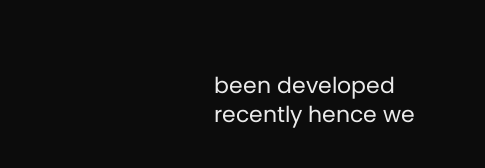been developed recently hence we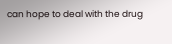can hope to deal with the drug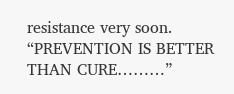resistance very soon. “PREVENTION IS BETTER THAN CURE………”